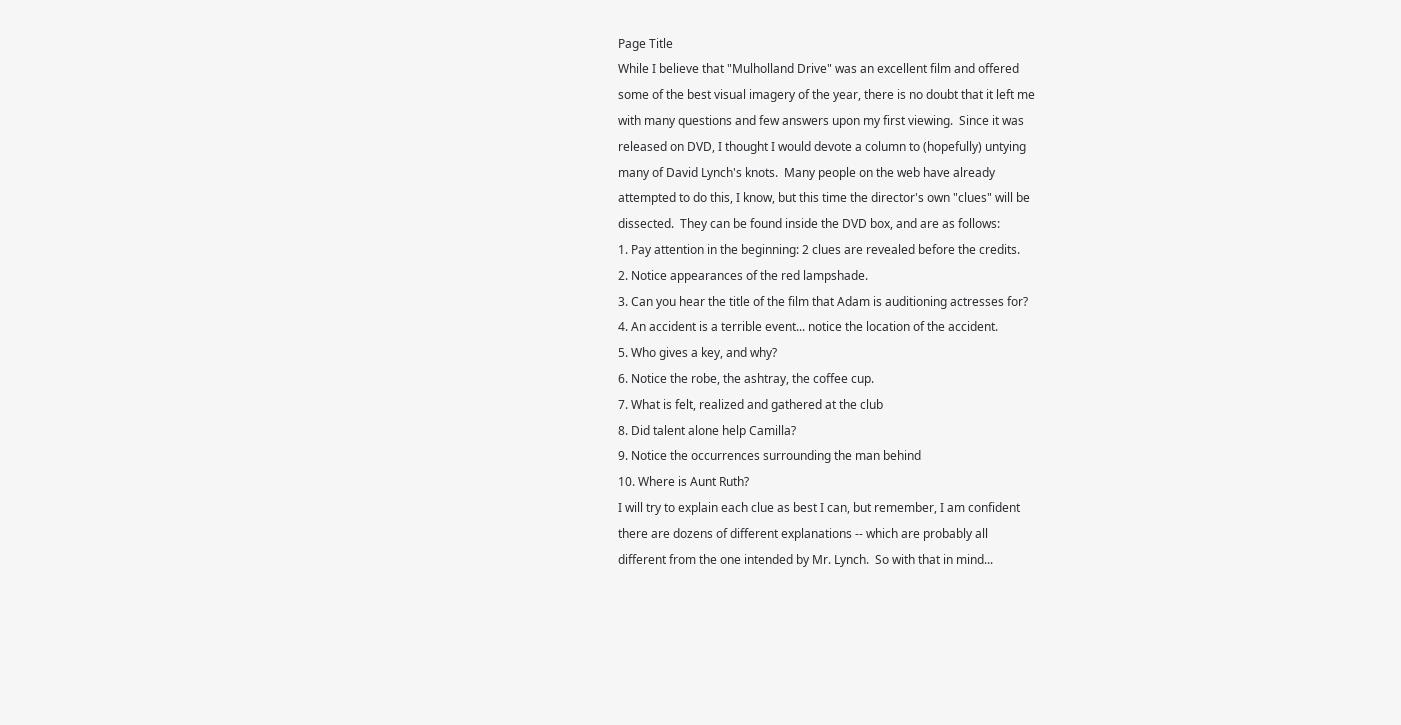Page Title
While I believe that "Mulholland Drive" was an excellent film and offered
some of the best visual imagery of the year, there is no doubt that it left me
with many questions and few answers upon my first viewing.  Since it was
released on DVD, I thought I would devote a column to (hopefully) untying
many of David Lynch's knots.  Many people on the web have already
attempted to do this, I know, but this time the director's own "clues" will be
dissected.  They can be found inside the DVD box, and are as follows:
1. Pay attention in the beginning: 2 clues are revealed before the credits.
2. Notice appearances of the red lampshade.
3. Can you hear the title of the film that Adam is auditioning actresses for?
4. An accident is a terrible event... notice the location of the accident.
5. Who gives a key, and why?
6. Notice the robe, the ashtray, the coffee cup.
7. What is felt, realized and gathered at the club
8. Did talent alone help Camilla?
9. Notice the occurrences surrounding the man behind
10. Where is Aunt Ruth?
I will try to explain each clue as best I can, but remember, I am confident
there are dozens of different explanations -- which are probably all
different from the one intended by Mr. Lynch.  So with that in mind...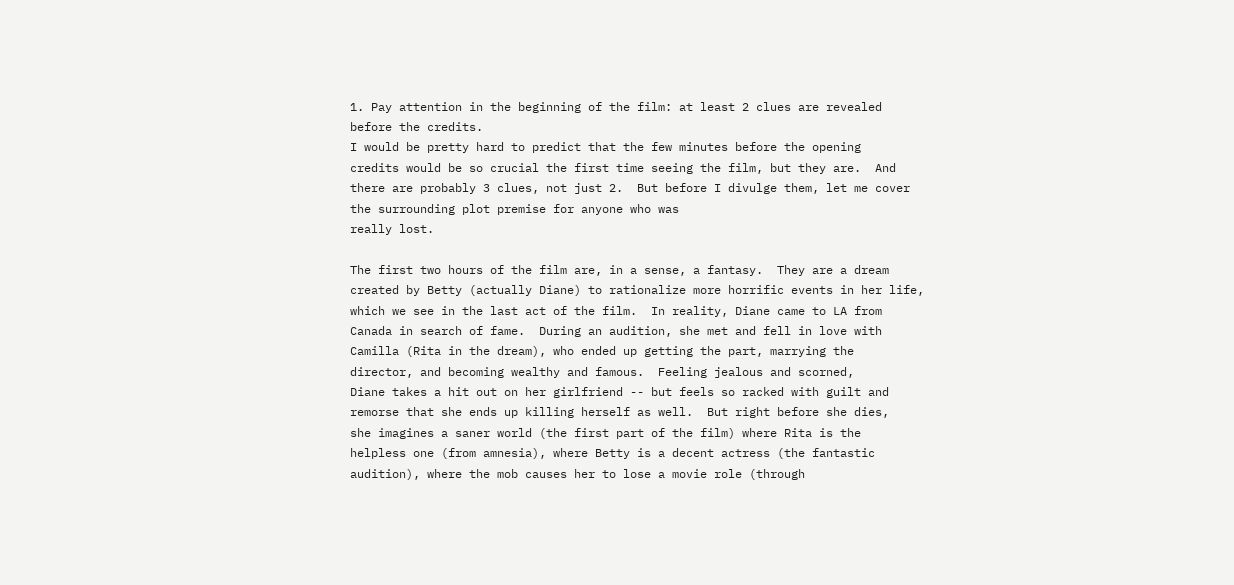1. Pay attention in the beginning of the film: at least 2 clues are revealed
before the credits.
I would be pretty hard to predict that the few minutes before the opening
credits would be so crucial the first time seeing the film, but they are.  And
there are probably 3 clues, not just 2.  But before I divulge them, let me cover
the surrounding plot premise for anyone who was
really lost.

The first two hours of the film are, in a sense, a fantasy.  They are a dream
created by Betty (actually Diane) to rationalize more horrific events in her life,
which we see in the last act of the film.  In reality, Diane came to LA from
Canada in search of fame.  During an audition, she met and fell in love with
Camilla (Rita in the dream), who ended up getting the part, marrying the
director, and becoming wealthy and famous.  Feeling jealous and scorned,
Diane takes a hit out on her girlfriend -- but feels so racked with guilt and
remorse that she ends up killing herself as well.  But right before she dies,
she imagines a saner world (the first part of the film) where Rita is the
helpless one (from amnesia), where Betty is a decent actress (the fantastic
audition), where the mob causes her to lose a movie role (through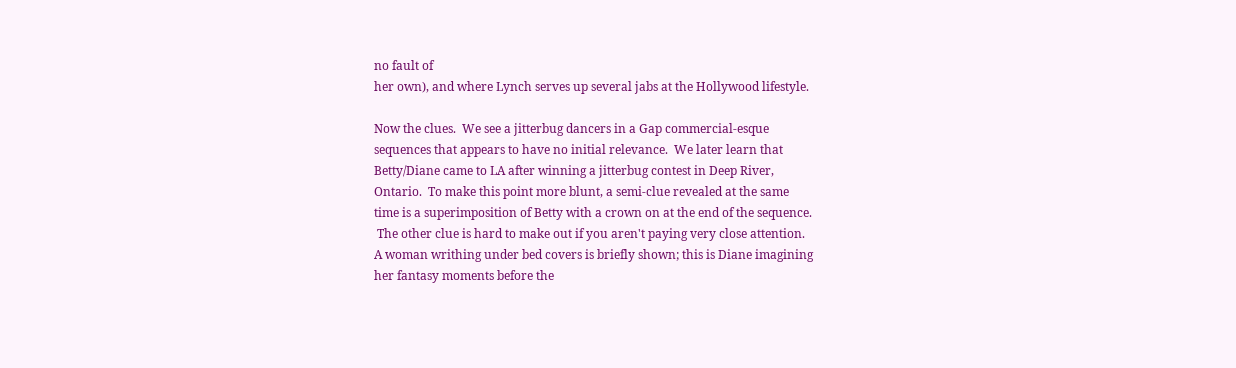no fault of
her own), and where Lynch serves up several jabs at the Hollywood lifestyle.

Now the clues.  We see a jitterbug dancers in a Gap commercial-esque
sequences that appears to have no initial relevance.  We later learn that
Betty/Diane came to LA after winning a jitterbug contest in Deep River,
Ontario.  To make this point more blunt, a semi-clue revealed at the same
time is a superimposition of Betty with a crown on at the end of the sequence.
 The other clue is hard to make out if you aren't paying very close attention.
A woman writhing under bed covers is briefly shown; this is Diane imagining
her fantasy moments before the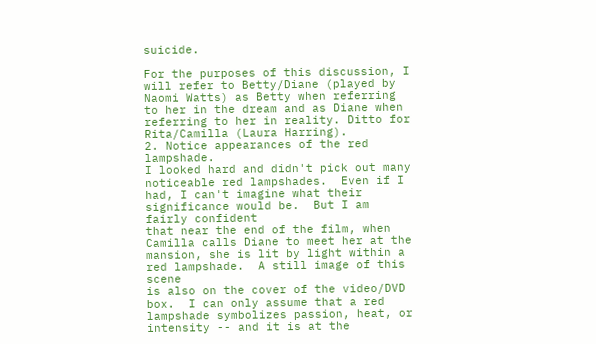suicide.

For the purposes of this discussion, I will refer to Betty/Diane (played by
Naomi Watts) as Betty when referring to her in the dream and as Diane when
referring to her in reality. Ditto for Rita/Camilla (Laura Harring).
2. Notice appearances of the red lampshade.
I looked hard and didn't pick out many noticeable red lampshades.  Even if I
had, I can't imagine what their significance would be.  But I am fairly confident
that near the end of the film, when Camilla calls Diane to meet her at the
mansion, she is lit by light within a red lampshade.  A still image of this scene
is also on the cover of the video/DVD box.  I can only assume that a red
lampshade symbolizes passion, heat, or intensity -- and it is at the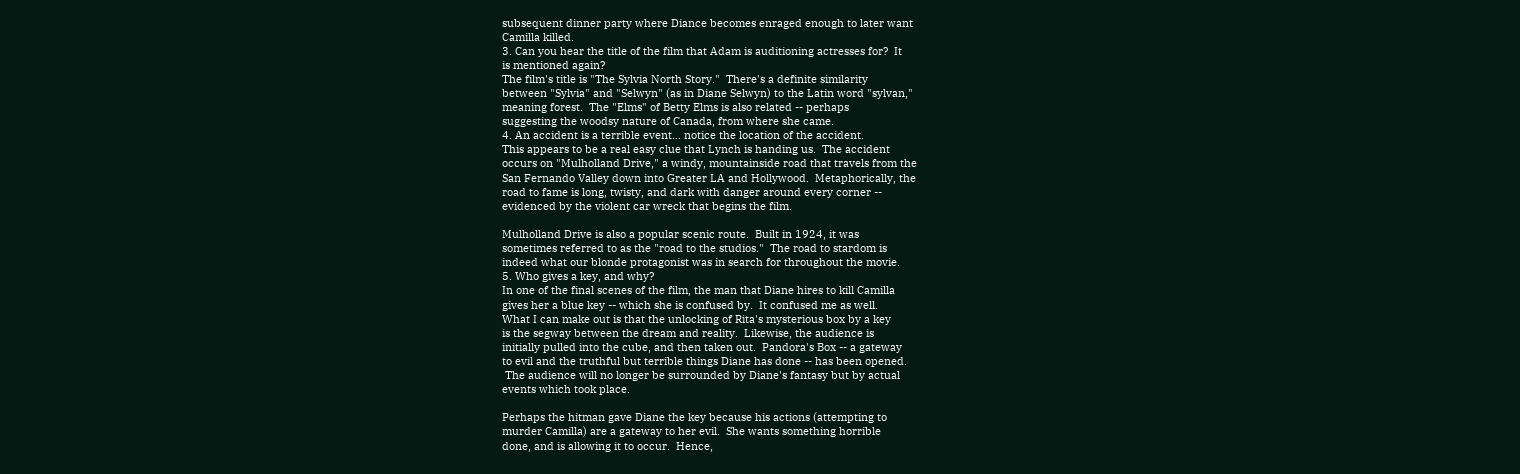subsequent dinner party where Diance becomes enraged enough to later want
Camilla killed.
3. Can you hear the title of the film that Adam is auditioning actresses for?  It
is mentioned again?
The film's title is "The Sylvia North Story."  There's a definite similarity
between "Sylvia" and "Selwyn" (as in Diane Selwyn) to the Latin word "sylvan,"
meaning forest.  The "Elms" of Betty Elms is also related -- perhaps
suggesting the woodsy nature of Canada, from where she came.
4. An accident is a terrible event... notice the location of the accident.
This appears to be a real easy clue that Lynch is handing us.  The accident
occurs on "Mulholland Drive," a windy, mountainside road that travels from the
San Fernando Valley down into Greater LA and Hollywood.  Metaphorically, the
road to fame is long, twisty, and dark with danger around every corner --
evidenced by the violent car wreck that begins the film.

Mulholland Drive is also a popular scenic route.  Built in 1924, it was
sometimes referred to as the "road to the studios."  The road to stardom is
indeed what our blonde protagonist was in search for throughout the movie.
5. Who gives a key, and why?
In one of the final scenes of the film, the man that Diane hires to kill Camilla
gives her a blue key -- which she is confused by.  It confused me as well.
What I can make out is that the unlocking of Rita's mysterious box by a key
is the segway between the dream and reality.  Likewise, the audience is
initially pulled into the cube, and then taken out.  Pandora's Box -- a gateway
to evil and the truthful but terrible things Diane has done -- has been opened.
 The audience will no longer be surrounded by Diane's fantasy but by actual
events which took place.

Perhaps the hitman gave Diane the key because his actions (attempting to
murder Camilla) are a gateway to her evil.  She wants something horrible
done, and is allowing it to occur.  Hence,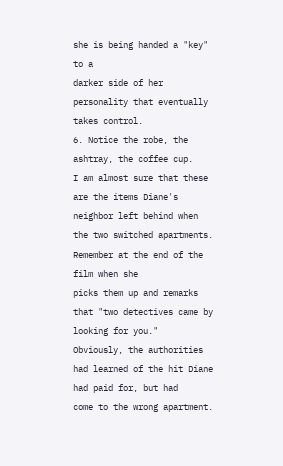she is being handed a "key" to a
darker side of her personality that eventually takes control.
6. Notice the robe, the ashtray, the coffee cup.
I am almost sure that these are the items Diane's neighbor left behind when
the two switched apartments.  Remember at the end of the film when she
picks them up and remarks that "two detectives came by looking for you."
Obviously, the authorities had learned of the hit Diane had paid for, but had
come to the wrong apartment.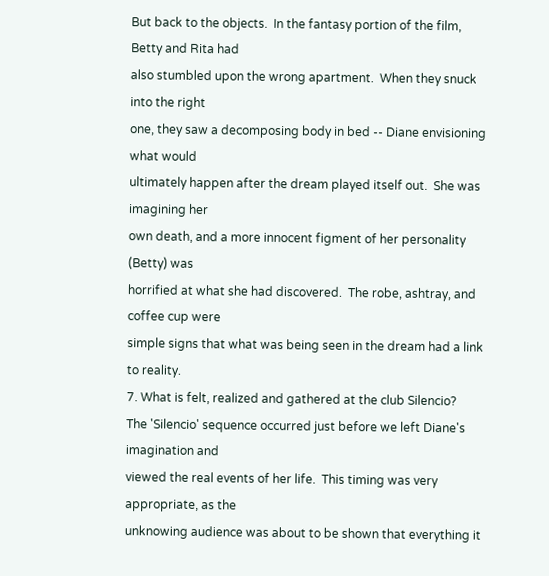But back to the objects.  In the fantasy portion of the film, Betty and Rita had
also stumbled upon the wrong apartment.  When they snuck into the right
one, they saw a decomposing body in bed -- Diane envisioning what would
ultimately happen after the dream played itself out.  She was imagining her
own death, and a more innocent figment of her personality (Betty) was
horrified at what she had discovered.  The robe, ashtray, and coffee cup were
simple signs that what was being seen in the dream had a link to reality.
7. What is felt, realized and gathered at the club Silencio?
The 'Silencio' sequence occurred just before we left Diane's imagination and
viewed the real events of her life.  This timing was very appropriate, as the
unknowing audience was about to be shown that everything it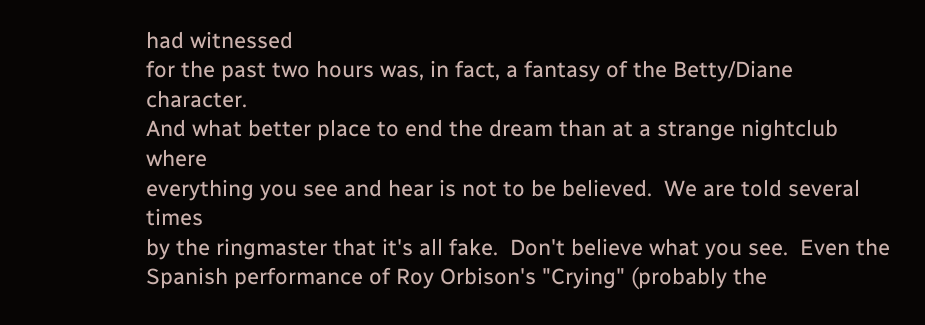had witnessed
for the past two hours was, in fact, a fantasy of the Betty/Diane character.
And what better place to end the dream than at a strange nightclub where
everything you see and hear is not to be believed.  We are told several times
by the ringmaster that it's all fake.  Don't believe what you see.  Even the
Spanish performance of Roy Orbison's "Crying" (probably the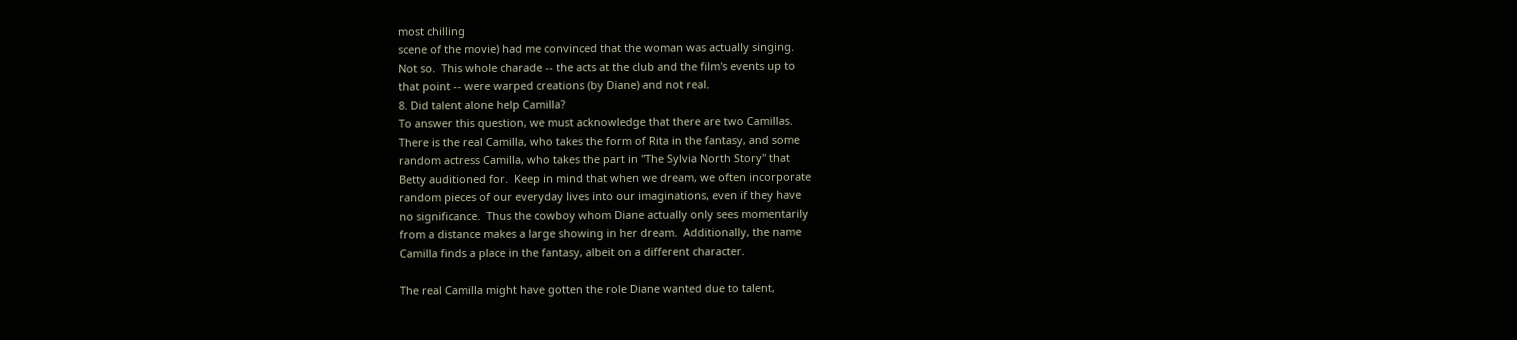most chilling
scene of the movie) had me convinced that the woman was actually singing.
Not so.  This whole charade -- the acts at the club and the film's events up to
that point -- were warped creations (by Diane) and not real.
8. Did talent alone help Camilla?
To answer this question, we must acknowledge that there are two Camillas.
There is the real Camilla, who takes the form of Rita in the fantasy, and some
random actress Camilla, who takes the part in "The Sylvia North Story" that
Betty auditioned for.  Keep in mind that when we dream, we often incorporate
random pieces of our everyday lives into our imaginations, even if they have
no significance.  Thus the cowboy whom Diane actually only sees momentarily
from a distance makes a large showing in her dream.  Additionally, the name
Camilla finds a place in the fantasy, albeit on a different character.

The real Camilla might have gotten the role Diane wanted due to talent,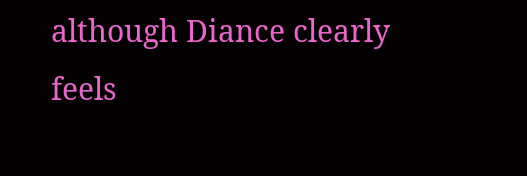although Diance clearly feels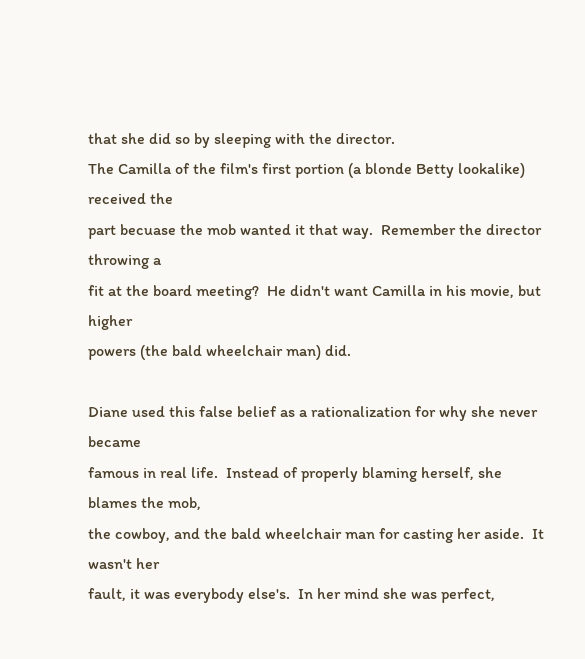that she did so by sleeping with the director.
The Camilla of the film's first portion (a blonde Betty lookalike) received the
part becuase the mob wanted it that way.  Remember the director throwing a
fit at the board meeting?  He didn't want Camilla in his movie, but higher
powers (the bald wheelchair man) did.

Diane used this false belief as a rationalization for why she never became
famous in real life.  Instead of properly blaming herself, she blames the mob,
the cowboy, and the bald wheelchair man for casting her aside.  It wasn't her
fault, it was everybody else's.  In her mind she was perfect,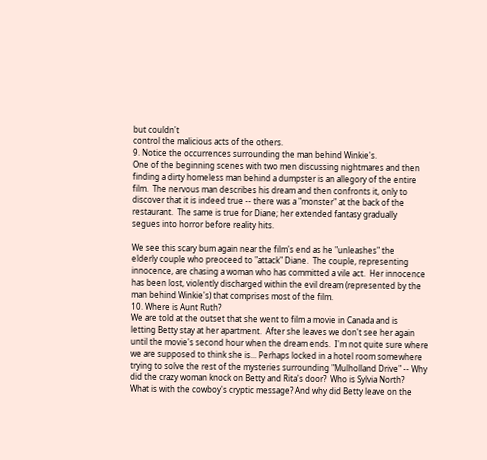but couldn't
control the malicious acts of the others.
9. Notice the occurrences surrounding the man behind Winkie's.
One of the beginning scenes with two men discussing nightmares and then
finding a dirty homeless man behind a dumpster is an allegory of the entire
film.  The nervous man describes his dream and then confronts it, only to
discover that it is indeed true -- there was a "monster" at the back of the
restaurant.  The same is true for Diane; her extended fantasy gradually
segues into horror before reality hits.

We see this scary bum again near the film's end as he "unleashes" the
elderly couple who preoceed to "attack" Diane.  The couple, representing
innocence, are chasing a woman who has committed a vile act.  Her innocence
has been lost, violently discharged within the evil dream (represented by the
man behind Winkie's) that comprises most of the film.
10. Where is Aunt Ruth?
We are told at the outset that she went to film a movie in Canada and is
letting Betty stay at her apartment.  After she leaves we don't see her again
until the movie's second hour when the dream ends.  I'm not quite sure where
we are supposed to think she is... Perhaps locked in a hotel room somewhere
trying to solve the rest of the mysteries surrounding "Mulholland Drive" -- Why
did the crazy woman knock on Betty and Rita's door?  Who is Sylvia North?
What is with the cowboy's cryptic message? And why did Betty leave on the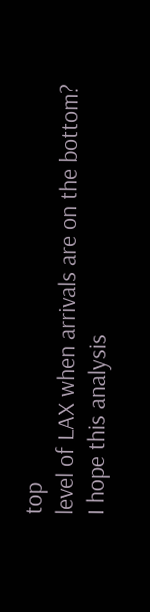top
level of LAX when arrivals are on the bottom?
I hope this analysis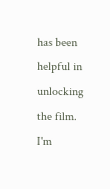has been helpful in unlocking the film.  I'm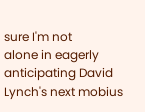sure I'm not
alone in eagerly anticipating David Lynch's next mobius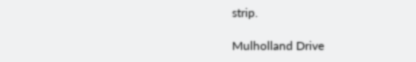strip.

Mulholland Drive